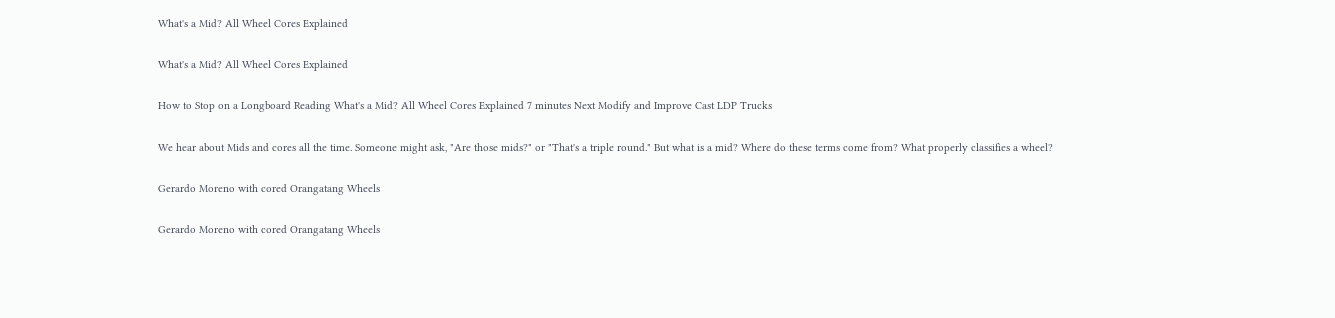What's a Mid? All Wheel Cores Explained

What's a Mid? All Wheel Cores Explained

How to Stop on a Longboard Reading What's a Mid? All Wheel Cores Explained 7 minutes Next Modify and Improve Cast LDP Trucks

We hear about Mids and cores all the time. Someone might ask, "Are those mids?" or "That's a triple round." But what is a mid? Where do these terms come from? What properly classifies a wheel?

Gerardo Moreno with cored Orangatang Wheels

Gerardo Moreno with cored Orangatang Wheels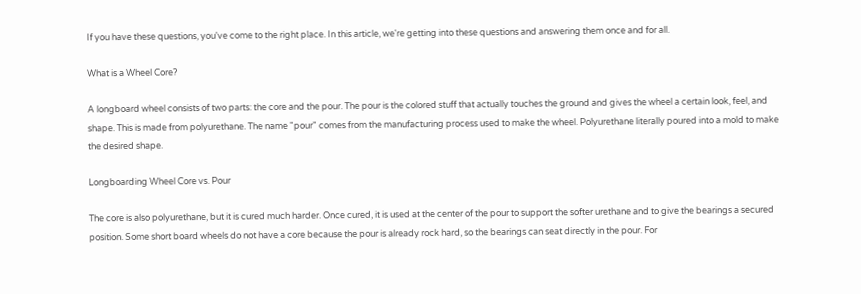If you have these questions, you've come to the right place. In this article, we're getting into these questions and answering them once and for all.

What is a Wheel Core?

A longboard wheel consists of two parts: the core and the pour. The pour is the colored stuff that actually touches the ground and gives the wheel a certain look, feel, and shape. This is made from polyurethane. The name "pour" comes from the manufacturing process used to make the wheel. Polyurethane literally poured into a mold to make the desired shape.

Longboarding Wheel Core vs. Pour

The core is also polyurethane, but it is cured much harder. Once cured, it is used at the center of the pour to support the softer urethane and to give the bearings a secured position. Some short board wheels do not have a core because the pour is already rock hard, so the bearings can seat directly in the pour. For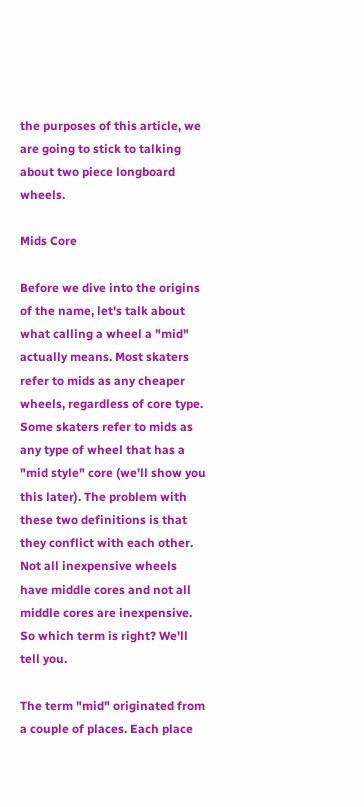the purposes of this article, we are going to stick to talking about two piece longboard wheels.

Mids Core

Before we dive into the origins of the name, let's talk about what calling a wheel a "mid" actually means. Most skaters refer to mids as any cheaper wheels, regardless of core type. Some skaters refer to mids as any type of wheel that has a "mid style" core (we'll show you this later). The problem with these two definitions is that they conflict with each other. Not all inexpensive wheels have middle cores and not all middle cores are inexpensive. So which term is right? We'll tell you.

The term "mid" originated from a couple of places. Each place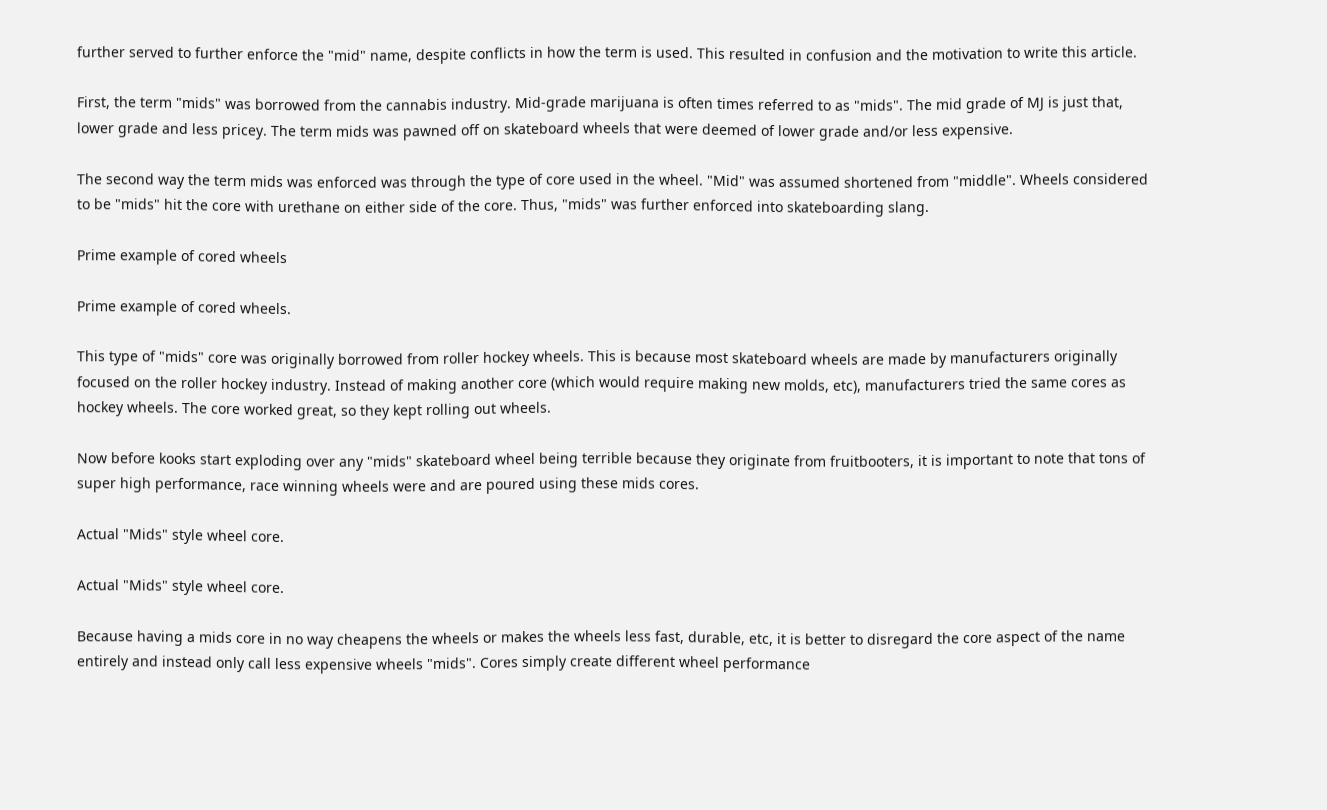further served to further enforce the "mid" name, despite conflicts in how the term is used. This resulted in confusion and the motivation to write this article.

First, the term "mids" was borrowed from the cannabis industry. Mid-grade marijuana is often times referred to as "mids". The mid grade of MJ is just that, lower grade and less pricey. The term mids was pawned off on skateboard wheels that were deemed of lower grade and/or less expensive.

The second way the term mids was enforced was through the type of core used in the wheel. "Mid" was assumed shortened from "middle". Wheels considered to be "mids" hit the core with urethane on either side of the core. Thus, "mids" was further enforced into skateboarding slang.

Prime example of cored wheels

Prime example of cored wheels.

This type of "mids" core was originally borrowed from roller hockey wheels. This is because most skateboard wheels are made by manufacturers originally focused on the roller hockey industry. Instead of making another core (which would require making new molds, etc), manufacturers tried the same cores as hockey wheels. The core worked great, so they kept rolling out wheels.

Now before kooks start exploding over any "mids" skateboard wheel being terrible because they originate from fruitbooters, it is important to note that tons of super high performance, race winning wheels were and are poured using these mids cores.

Actual "Mids" style wheel core.

Actual "Mids" style wheel core.

Because having a mids core in no way cheapens the wheels or makes the wheels less fast, durable, etc, it is better to disregard the core aspect of the name entirely and instead only call less expensive wheels "mids". Cores simply create different wheel performance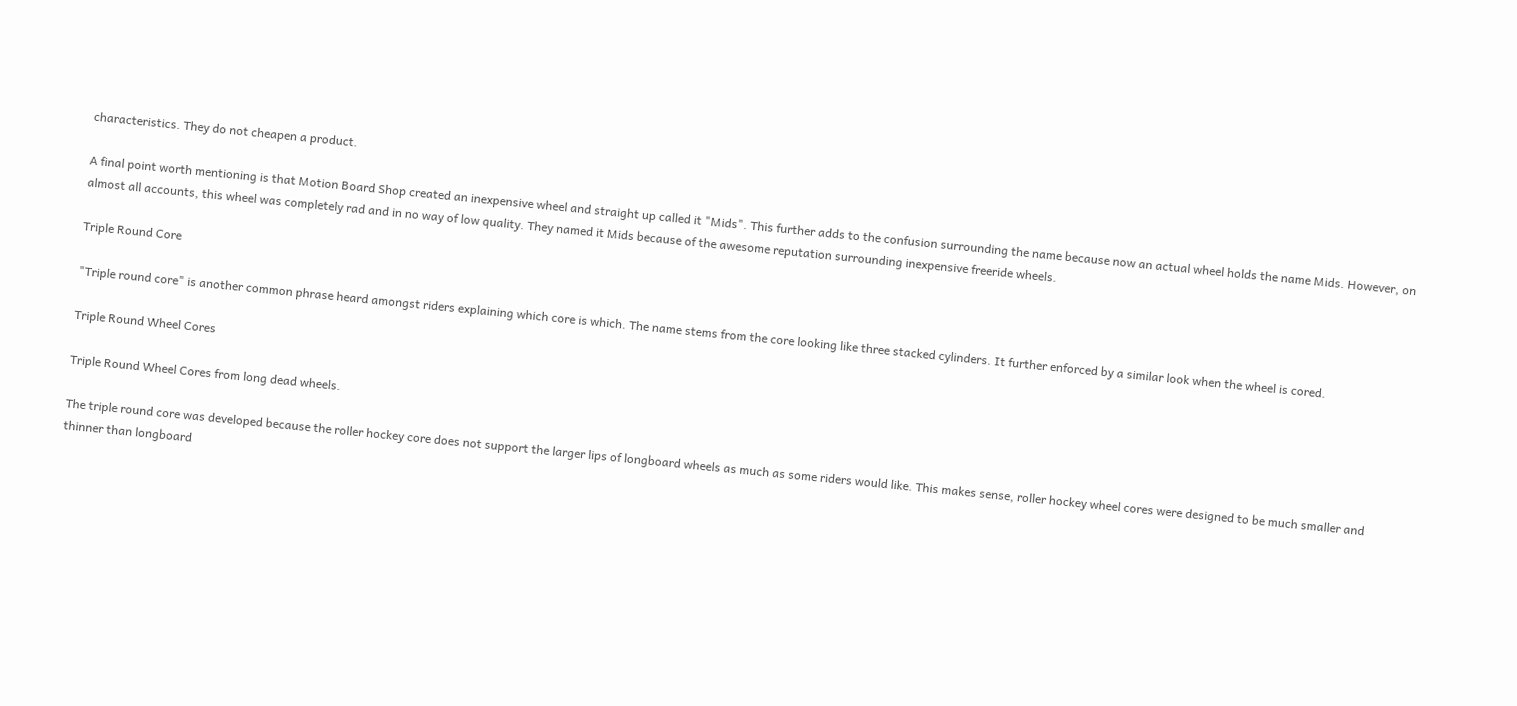characteristics. They do not cheapen a product.

A final point worth mentioning is that Motion Board Shop created an inexpensive wheel and straight up called it "Mids". This further adds to the confusion surrounding the name because now an actual wheel holds the name Mids. However, on almost all accounts, this wheel was completely rad and in no way of low quality. They named it Mids because of the awesome reputation surrounding inexpensive freeride wheels.

Triple Round Core

"Triple round core" is another common phrase heard amongst riders explaining which core is which. The name stems from the core looking like three stacked cylinders. It further enforced by a similar look when the wheel is cored.

Triple Round Wheel Cores

Triple Round Wheel Cores from long dead wheels.

The triple round core was developed because the roller hockey core does not support the larger lips of longboard wheels as much as some riders would like. This makes sense, roller hockey wheel cores were designed to be much smaller and thinner than longboard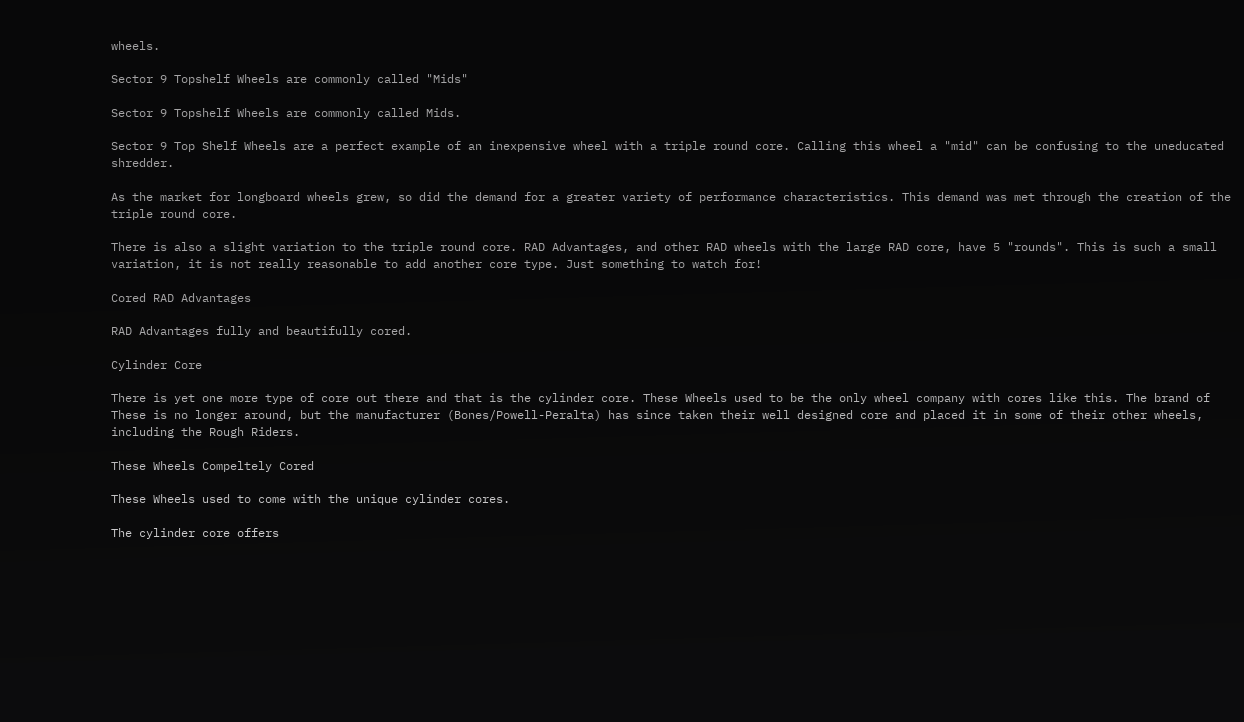wheels.

Sector 9 Topshelf Wheels are commonly called "Mids"

Sector 9 Topshelf Wheels are commonly called Mids.

Sector 9 Top Shelf Wheels are a perfect example of an inexpensive wheel with a triple round core. Calling this wheel a "mid" can be confusing to the uneducated shredder.

As the market for longboard wheels grew, so did the demand for a greater variety of performance characteristics. This demand was met through the creation of the triple round core.

There is also a slight variation to the triple round core. RAD Advantages, and other RAD wheels with the large RAD core, have 5 "rounds". This is such a small variation, it is not really reasonable to add another core type. Just something to watch for!

Cored RAD Advantages

RAD Advantages fully and beautifully cored.

Cylinder Core

There is yet one more type of core out there and that is the cylinder core. These Wheels used to be the only wheel company with cores like this. The brand of These is no longer around, but the manufacturer (Bones/Powell-Peralta) has since taken their well designed core and placed it in some of their other wheels, including the Rough Riders.

These Wheels Compeltely Cored

These Wheels used to come with the unique cylinder cores.

The cylinder core offers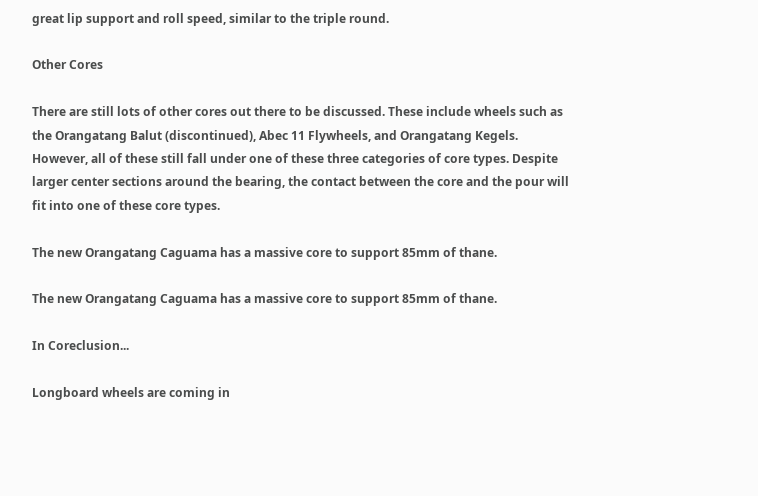great lip support and roll speed, similar to the triple round.

Other Cores

There are still lots of other cores out there to be discussed. These include wheels such as the Orangatang Balut (discontinued), Abec 11 Flywheels, and Orangatang Kegels. However, all of these still fall under one of these three categories of core types. Despite larger center sections around the bearing, the contact between the core and the pour will fit into one of these core types.

The new Orangatang Caguama has a massive core to support 85mm of thane.

The new Orangatang Caguama has a massive core to support 85mm of thane.

In Coreclusion...

Longboard wheels are coming in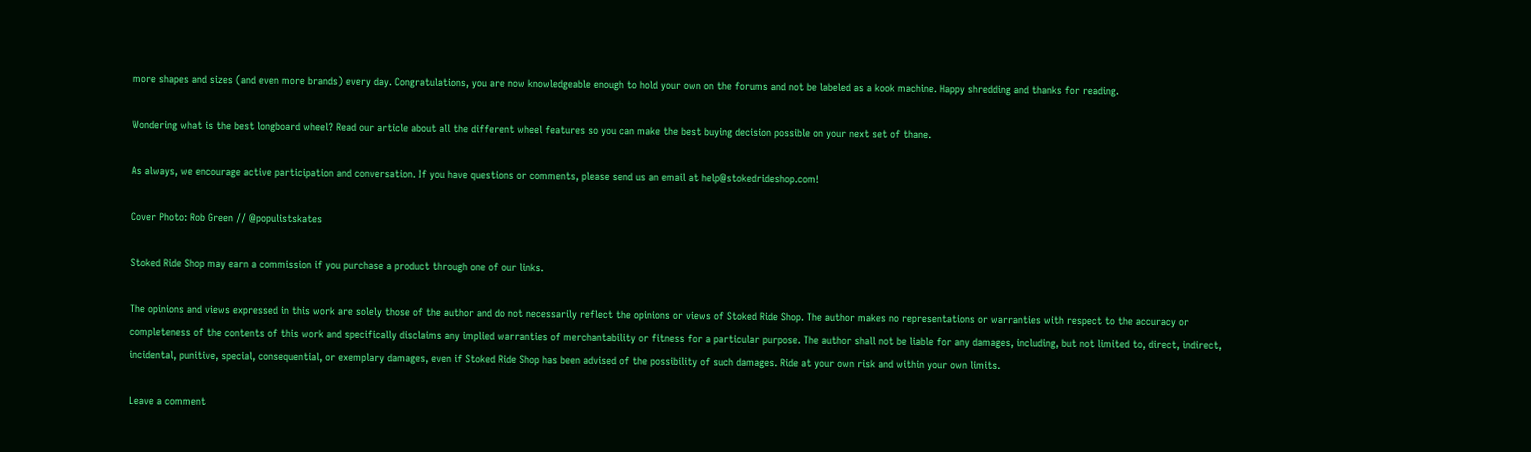more shapes and sizes (and even more brands) every day. Congratulations, you are now knowledgeable enough to hold your own on the forums and not be labeled as a kook machine. Happy shredding and thanks for reading.

Wondering what is the best longboard wheel? Read our article about all the different wheel features so you can make the best buying decision possible on your next set of thane.

As always, we encourage active participation and conversation. If you have questions or comments, please send us an email at help@stokedrideshop.com!

Cover Photo: Rob Green // @populistskates

Stoked Ride Shop may earn a commission if you purchase a product through one of our links.

The opinions and views expressed in this work are solely those of the author and do not necessarily reflect the opinions or views of Stoked Ride Shop. The author makes no representations or warranties with respect to the accuracy or completeness of the contents of this work and specifically disclaims any implied warranties of merchantability or fitness for a particular purpose. The author shall not be liable for any damages, including, but not limited to, direct, indirect, incidental, punitive, special, consequential, or exemplary damages, even if Stoked Ride Shop has been advised of the possibility of such damages. Ride at your own risk and within your own limits.

Leave a comment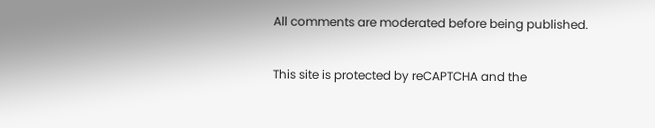All comments are moderated before being published.

This site is protected by reCAPTCHA and the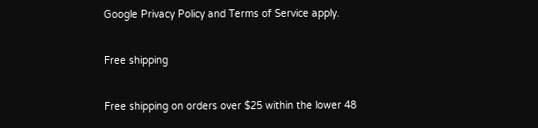Google Privacy Policy and Terms of Service apply.

Free shipping

Free shipping on orders over $25 within the lower 48